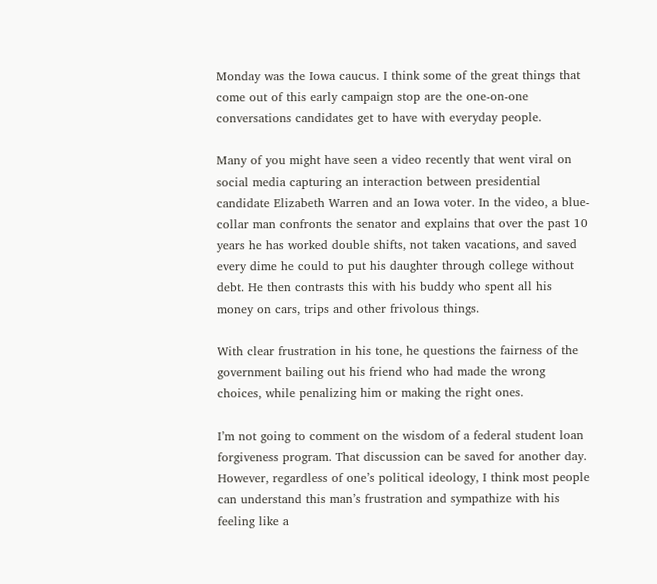Monday was the Iowa caucus. I think some of the great things that come out of this early campaign stop are the one-on-one conversations candidates get to have with everyday people.

Many of you might have seen a video recently that went viral on social media capturing an interaction between presidential candidate Elizabeth Warren and an Iowa voter. In the video, a blue-collar man confronts the senator and explains that over the past 10 years he has worked double shifts, not taken vacations, and saved every dime he could to put his daughter through college without debt. He then contrasts this with his buddy who spent all his money on cars, trips and other frivolous things.

With clear frustration in his tone, he questions the fairness of the government bailing out his friend who had made the wrong choices, while penalizing him or making the right ones.

I’m not going to comment on the wisdom of a federal student loan forgiveness program. That discussion can be saved for another day. However, regardless of one’s political ideology, I think most people can understand this man’s frustration and sympathize with his feeling like a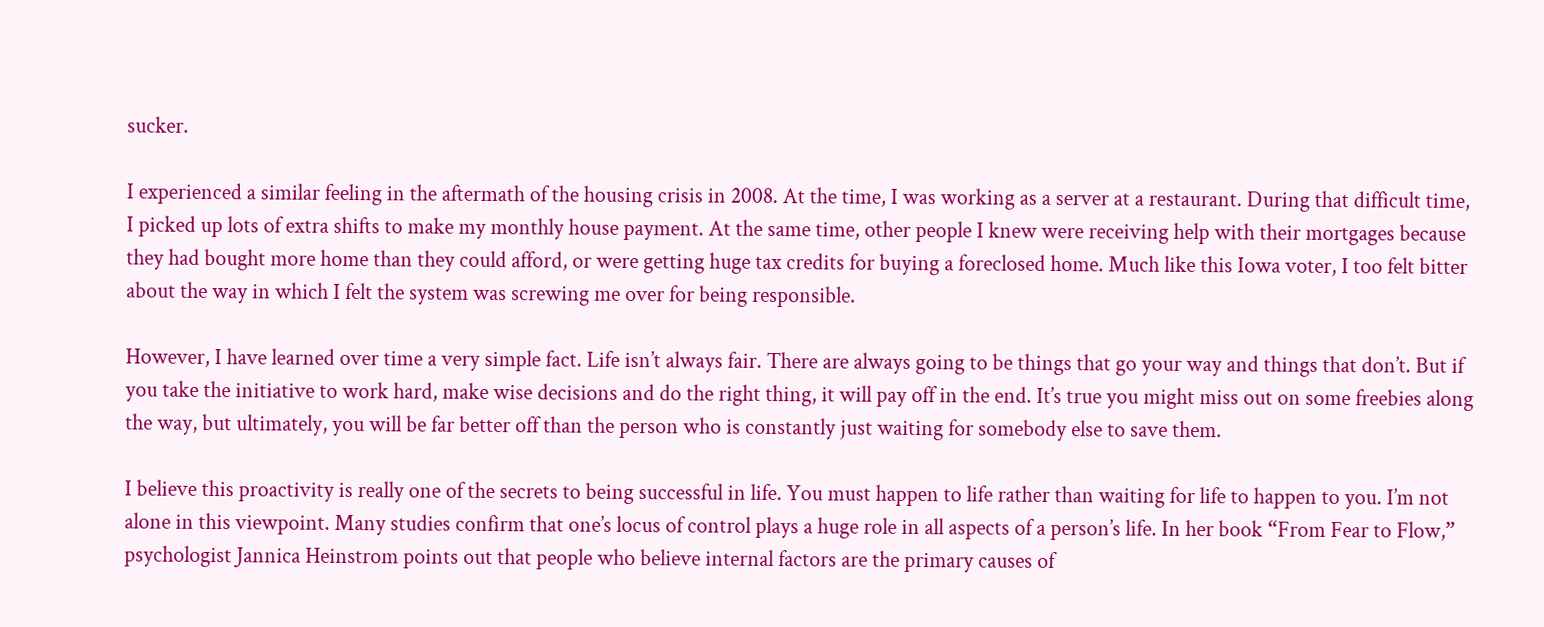sucker.

I experienced a similar feeling in the aftermath of the housing crisis in 2008. At the time, I was working as a server at a restaurant. During that difficult time, I picked up lots of extra shifts to make my monthly house payment. At the same time, other people I knew were receiving help with their mortgages because they had bought more home than they could afford, or were getting huge tax credits for buying a foreclosed home. Much like this Iowa voter, I too felt bitter about the way in which I felt the system was screwing me over for being responsible.

However, I have learned over time a very simple fact. Life isn’t always fair. There are always going to be things that go your way and things that don’t. But if you take the initiative to work hard, make wise decisions and do the right thing, it will pay off in the end. It’s true you might miss out on some freebies along the way, but ultimately, you will be far better off than the person who is constantly just waiting for somebody else to save them.

I believe this proactivity is really one of the secrets to being successful in life. You must happen to life rather than waiting for life to happen to you. I’m not alone in this viewpoint. Many studies confirm that one’s locus of control plays a huge role in all aspects of a person’s life. In her book “From Fear to Flow,” psychologist Jannica Heinstrom points out that people who believe internal factors are the primary causes of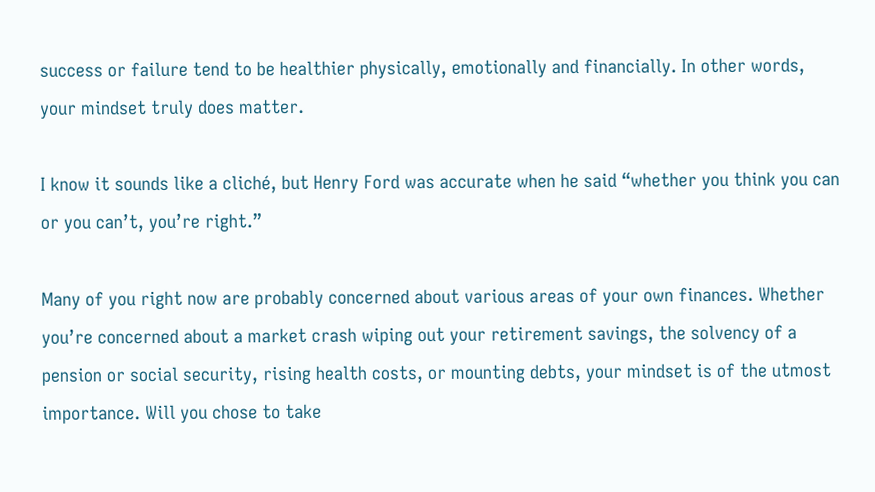success or failure tend to be healthier physically, emotionally and financially. In other words, your mindset truly does matter.

I know it sounds like a cliché, but Henry Ford was accurate when he said “whether you think you can or you can’t, you’re right.”

Many of you right now are probably concerned about various areas of your own finances. Whether you’re concerned about a market crash wiping out your retirement savings, the solvency of a pension or social security, rising health costs, or mounting debts, your mindset is of the utmost importance. Will you chose to take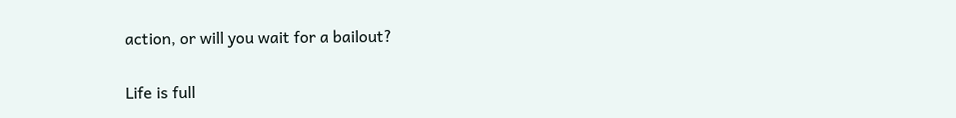action, or will you wait for a bailout?

Life is full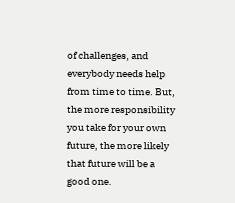of challenges, and everybody needs help from time to time. But, the more responsibility you take for your own future, the more likely that future will be a good one.